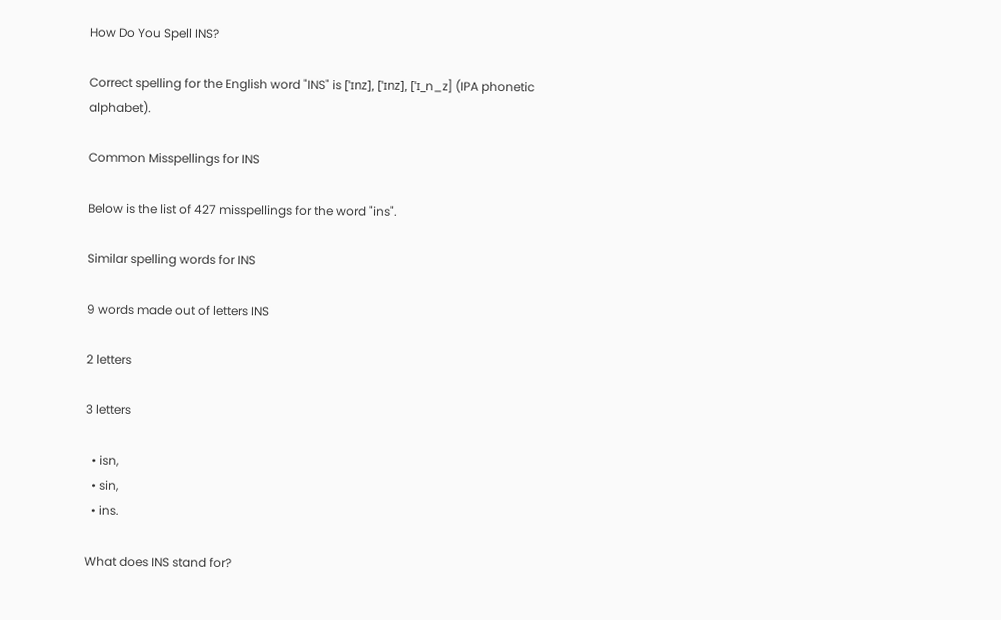How Do You Spell INS?

Correct spelling for the English word "INS" is [ˈɪnz], [ˈɪnz], [ˈɪ_n_z] (IPA phonetic alphabet).

Common Misspellings for INS

Below is the list of 427 misspellings for the word "ins".

Similar spelling words for INS

9 words made out of letters INS

2 letters

3 letters

  • isn,
  • sin,
  • ins.

What does INS stand for?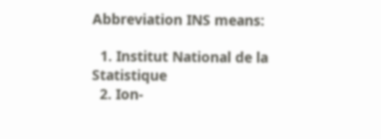Abbreviation INS means:

  1. Institut National de la Statistique
  2. Ion-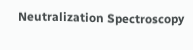Neutralization Spectroscopy